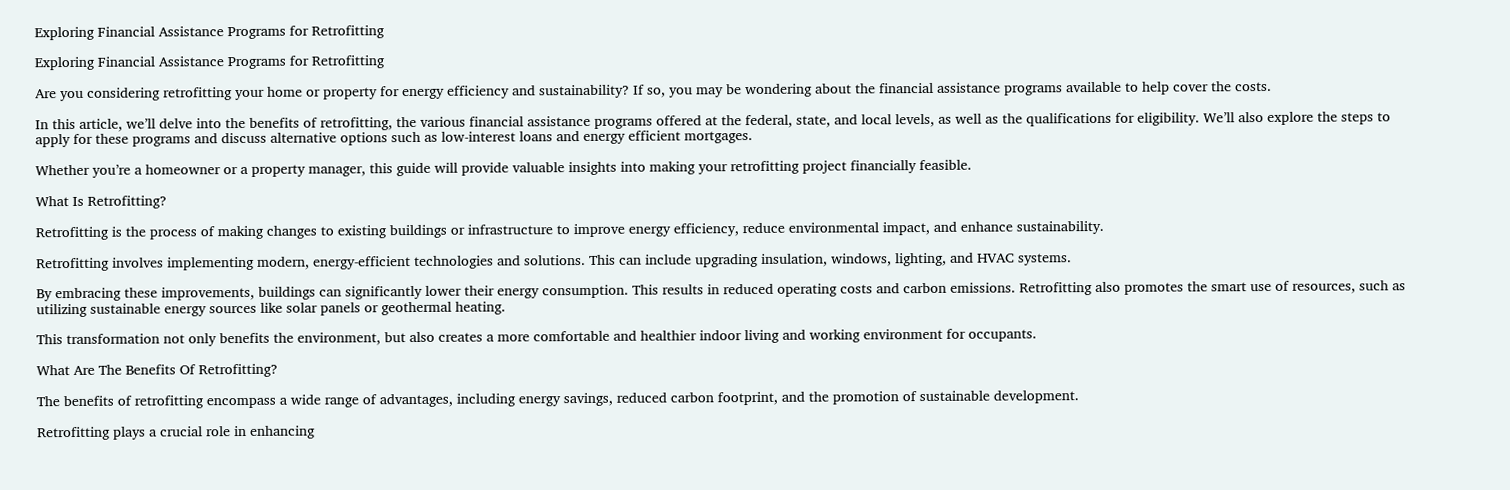Exploring Financial Assistance Programs for Retrofitting

Exploring Financial Assistance Programs for Retrofitting

Are you considering retrofitting your home or property for energy efficiency and sustainability? If so, you may be wondering about the financial assistance programs available to help cover the costs.

In this article, we’ll delve into the benefits of retrofitting, the various financial assistance programs offered at the federal, state, and local levels, as well as the qualifications for eligibility. We’ll also explore the steps to apply for these programs and discuss alternative options such as low-interest loans and energy efficient mortgages.

Whether you’re a homeowner or a property manager, this guide will provide valuable insights into making your retrofitting project financially feasible.

What Is Retrofitting?

Retrofitting is the process of making changes to existing buildings or infrastructure to improve energy efficiency, reduce environmental impact, and enhance sustainability.

Retrofitting involves implementing modern, energy-efficient technologies and solutions. This can include upgrading insulation, windows, lighting, and HVAC systems.

By embracing these improvements, buildings can significantly lower their energy consumption. This results in reduced operating costs and carbon emissions. Retrofitting also promotes the smart use of resources, such as utilizing sustainable energy sources like solar panels or geothermal heating.

This transformation not only benefits the environment, but also creates a more comfortable and healthier indoor living and working environment for occupants.

What Are The Benefits Of Retrofitting?

The benefits of retrofitting encompass a wide range of advantages, including energy savings, reduced carbon footprint, and the promotion of sustainable development.

Retrofitting plays a crucial role in enhancing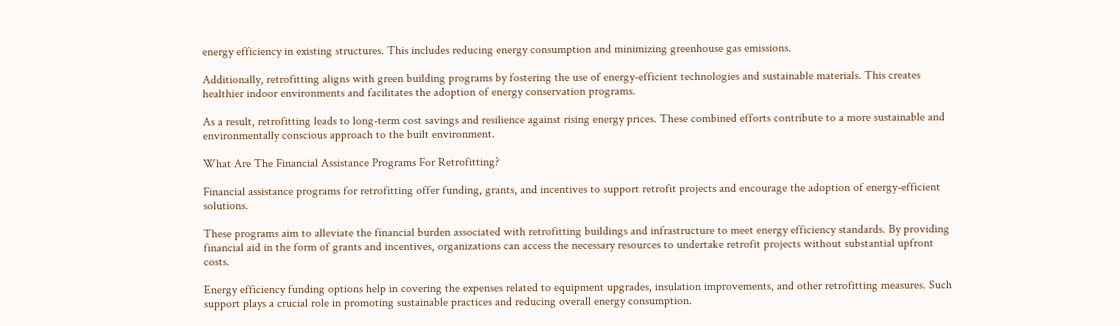energy efficiency in existing structures. This includes reducing energy consumption and minimizing greenhouse gas emissions.

Additionally, retrofitting aligns with green building programs by fostering the use of energy-efficient technologies and sustainable materials. This creates healthier indoor environments and facilitates the adoption of energy conservation programs.

As a result, retrofitting leads to long-term cost savings and resilience against rising energy prices. These combined efforts contribute to a more sustainable and environmentally conscious approach to the built environment.

What Are The Financial Assistance Programs For Retrofitting?

Financial assistance programs for retrofitting offer funding, grants, and incentives to support retrofit projects and encourage the adoption of energy-efficient solutions.

These programs aim to alleviate the financial burden associated with retrofitting buildings and infrastructure to meet energy efficiency standards. By providing financial aid in the form of grants and incentives, organizations can access the necessary resources to undertake retrofit projects without substantial upfront costs.

Energy efficiency funding options help in covering the expenses related to equipment upgrades, insulation improvements, and other retrofitting measures. Such support plays a crucial role in promoting sustainable practices and reducing overall energy consumption.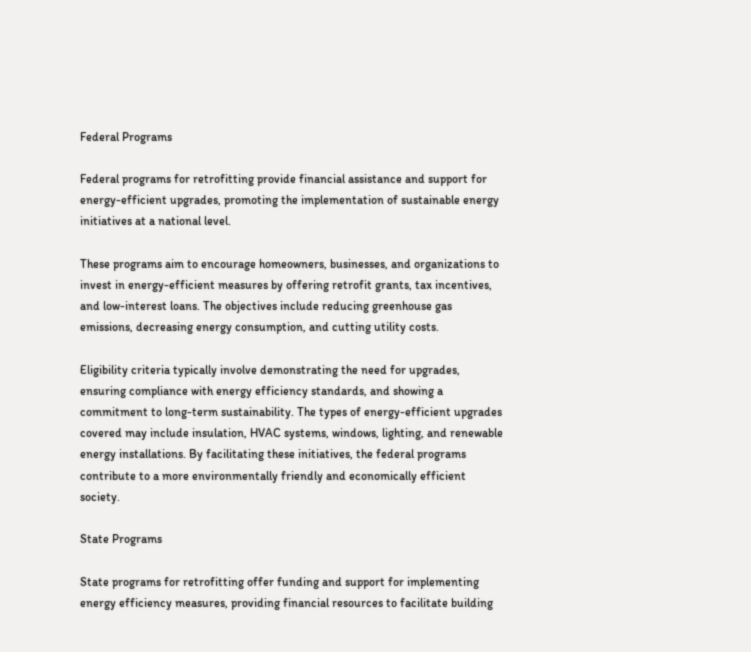Federal Programs

Federal programs for retrofitting provide financial assistance and support for energy-efficient upgrades, promoting the implementation of sustainable energy initiatives at a national level.

These programs aim to encourage homeowners, businesses, and organizations to invest in energy-efficient measures by offering retrofit grants, tax incentives, and low-interest loans. The objectives include reducing greenhouse gas emissions, decreasing energy consumption, and cutting utility costs.

Eligibility criteria typically involve demonstrating the need for upgrades, ensuring compliance with energy efficiency standards, and showing a commitment to long-term sustainability. The types of energy-efficient upgrades covered may include insulation, HVAC systems, windows, lighting, and renewable energy installations. By facilitating these initiatives, the federal programs contribute to a more environmentally friendly and economically efficient society.

State Programs

State programs for retrofitting offer funding and support for implementing energy efficiency measures, providing financial resources to facilitate building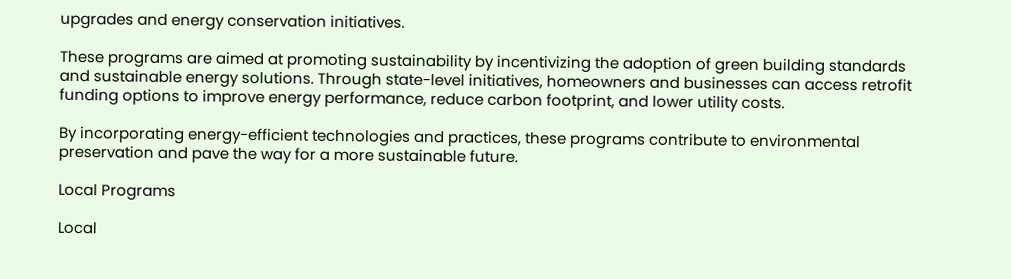upgrades and energy conservation initiatives.

These programs are aimed at promoting sustainability by incentivizing the adoption of green building standards and sustainable energy solutions. Through state-level initiatives, homeowners and businesses can access retrofit funding options to improve energy performance, reduce carbon footprint, and lower utility costs.

By incorporating energy-efficient technologies and practices, these programs contribute to environmental preservation and pave the way for a more sustainable future.

Local Programs

Local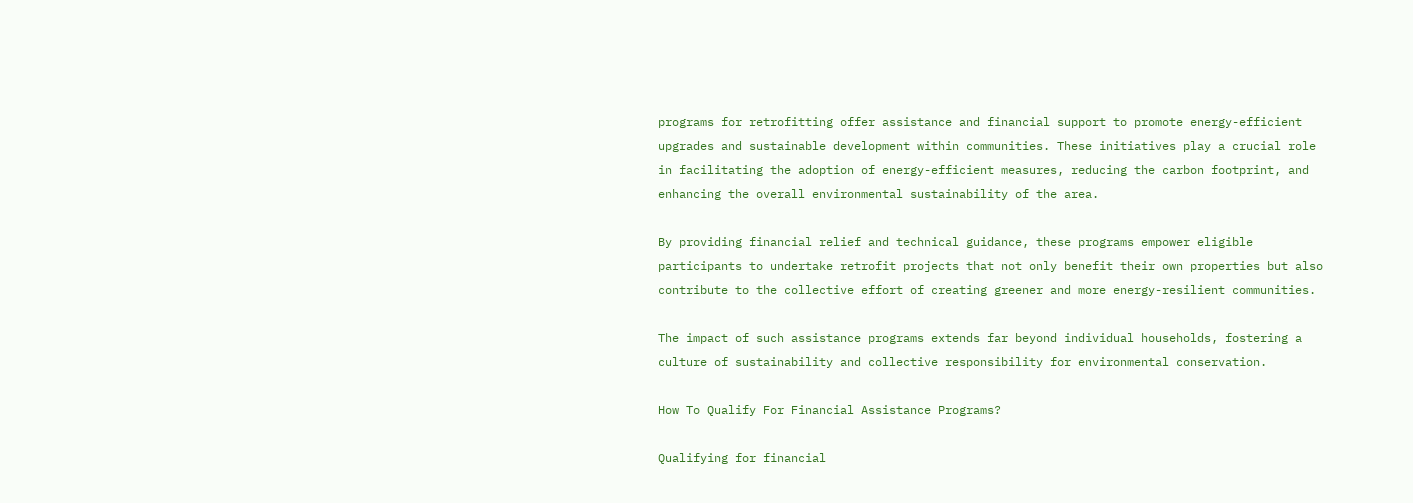programs for retrofitting offer assistance and financial support to promote energy-efficient upgrades and sustainable development within communities. These initiatives play a crucial role in facilitating the adoption of energy-efficient measures, reducing the carbon footprint, and enhancing the overall environmental sustainability of the area.

By providing financial relief and technical guidance, these programs empower eligible participants to undertake retrofit projects that not only benefit their own properties but also contribute to the collective effort of creating greener and more energy-resilient communities.

The impact of such assistance programs extends far beyond individual households, fostering a culture of sustainability and collective responsibility for environmental conservation.

How To Qualify For Financial Assistance Programs?

Qualifying for financial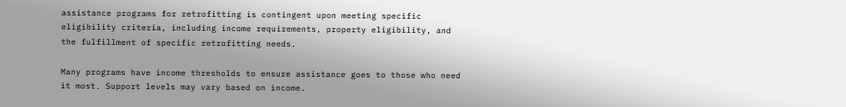assistance programs for retrofitting is contingent upon meeting specific eligibility criteria, including income requirements, property eligibility, and the fulfillment of specific retrofitting needs.

Many programs have income thresholds to ensure assistance goes to those who need it most. Support levels may vary based on income.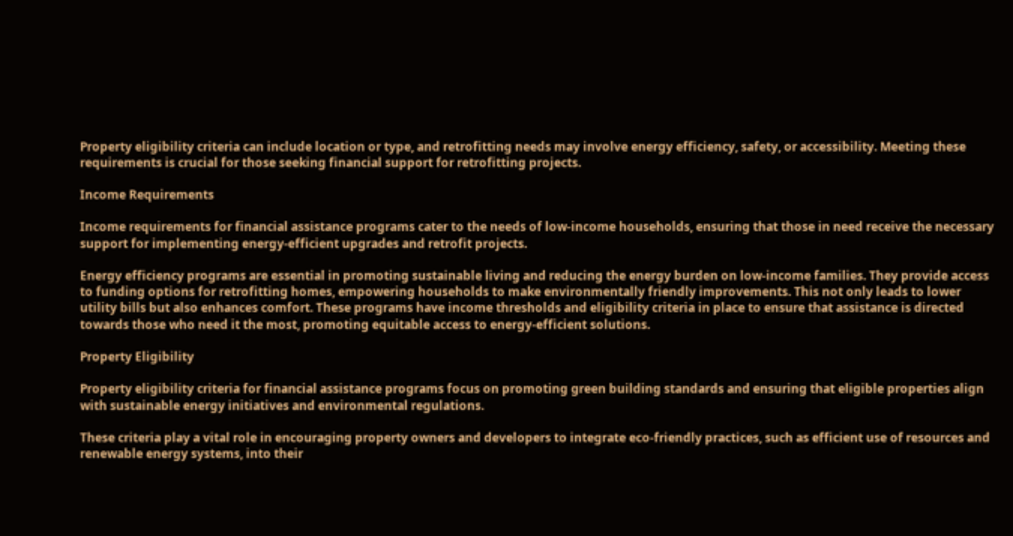Property eligibility criteria can include location or type, and retrofitting needs may involve energy efficiency, safety, or accessibility. Meeting these requirements is crucial for those seeking financial support for retrofitting projects.

Income Requirements

Income requirements for financial assistance programs cater to the needs of low-income households, ensuring that those in need receive the necessary support for implementing energy-efficient upgrades and retrofit projects.

Energy efficiency programs are essential in promoting sustainable living and reducing the energy burden on low-income families. They provide access to funding options for retrofitting homes, empowering households to make environmentally friendly improvements. This not only leads to lower utility bills but also enhances comfort. These programs have income thresholds and eligibility criteria in place to ensure that assistance is directed towards those who need it the most, promoting equitable access to energy-efficient solutions.

Property Eligibility

Property eligibility criteria for financial assistance programs focus on promoting green building standards and ensuring that eligible properties align with sustainable energy initiatives and environmental regulations.

These criteria play a vital role in encouraging property owners and developers to integrate eco-friendly practices, such as efficient use of resources and renewable energy systems, into their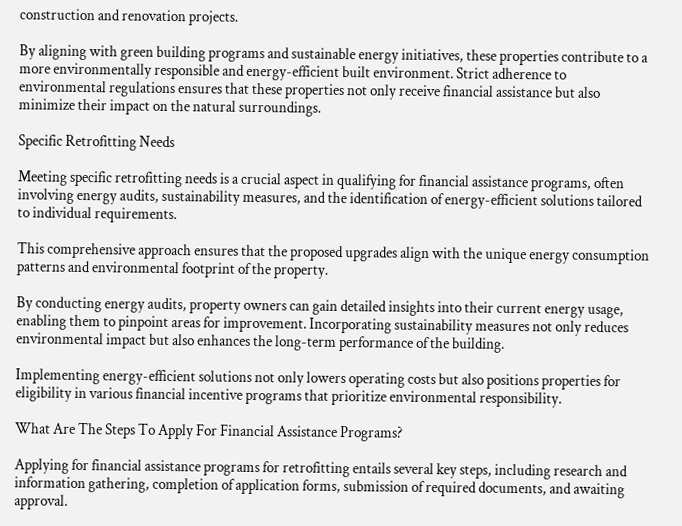construction and renovation projects.

By aligning with green building programs and sustainable energy initiatives, these properties contribute to a more environmentally responsible and energy-efficient built environment. Strict adherence to environmental regulations ensures that these properties not only receive financial assistance but also minimize their impact on the natural surroundings.

Specific Retrofitting Needs

Meeting specific retrofitting needs is a crucial aspect in qualifying for financial assistance programs, often involving energy audits, sustainability measures, and the identification of energy-efficient solutions tailored to individual requirements.

This comprehensive approach ensures that the proposed upgrades align with the unique energy consumption patterns and environmental footprint of the property.

By conducting energy audits, property owners can gain detailed insights into their current energy usage, enabling them to pinpoint areas for improvement. Incorporating sustainability measures not only reduces environmental impact but also enhances the long-term performance of the building.

Implementing energy-efficient solutions not only lowers operating costs but also positions properties for eligibility in various financial incentive programs that prioritize environmental responsibility.

What Are The Steps To Apply For Financial Assistance Programs?

Applying for financial assistance programs for retrofitting entails several key steps, including research and information gathering, completion of application forms, submission of required documents, and awaiting approval.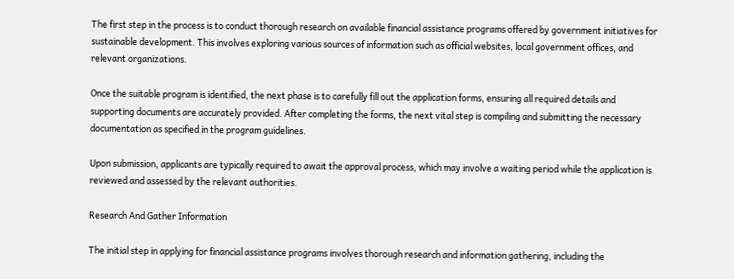The first step in the process is to conduct thorough research on available financial assistance programs offered by government initiatives for sustainable development. This involves exploring various sources of information such as official websites, local government offices, and relevant organizations.

Once the suitable program is identified, the next phase is to carefully fill out the application forms, ensuring all required details and supporting documents are accurately provided. After completing the forms, the next vital step is compiling and submitting the necessary documentation as specified in the program guidelines.

Upon submission, applicants are typically required to await the approval process, which may involve a waiting period while the application is reviewed and assessed by the relevant authorities.

Research And Gather Information

The initial step in applying for financial assistance programs involves thorough research and information gathering, including the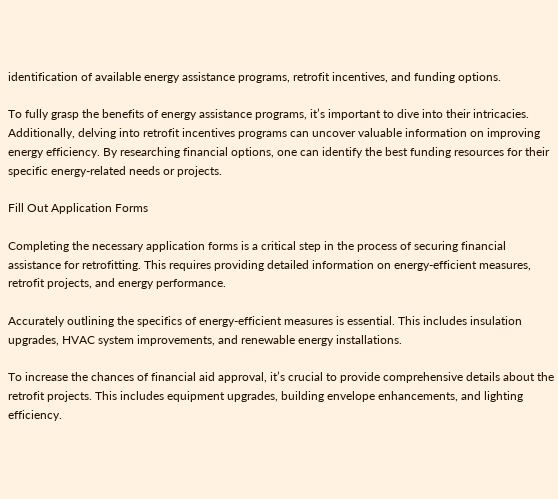identification of available energy assistance programs, retrofit incentives, and funding options.

To fully grasp the benefits of energy assistance programs, it’s important to dive into their intricacies. Additionally, delving into retrofit incentives programs can uncover valuable information on improving energy efficiency. By researching financial options, one can identify the best funding resources for their specific energy-related needs or projects.

Fill Out Application Forms

Completing the necessary application forms is a critical step in the process of securing financial assistance for retrofitting. This requires providing detailed information on energy-efficient measures, retrofit projects, and energy performance.

Accurately outlining the specifics of energy-efficient measures is essential. This includes insulation upgrades, HVAC system improvements, and renewable energy installations.

To increase the chances of financial aid approval, it’s crucial to provide comprehensive details about the retrofit projects. This includes equipment upgrades, building envelope enhancements, and lighting efficiency.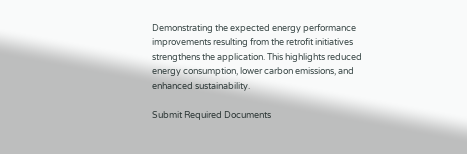Demonstrating the expected energy performance improvements resulting from the retrofit initiatives strengthens the application. This highlights reduced energy consumption, lower carbon emissions, and enhanced sustainability.

Submit Required Documents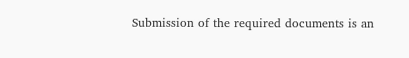Submission of the required documents is an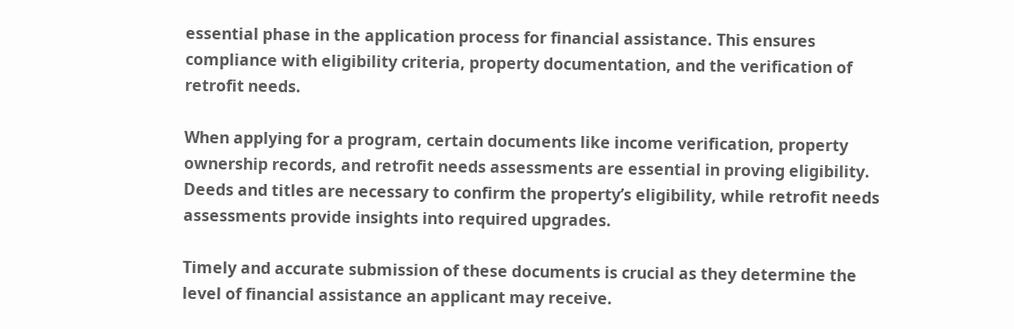essential phase in the application process for financial assistance. This ensures compliance with eligibility criteria, property documentation, and the verification of retrofit needs.

When applying for a program, certain documents like income verification, property ownership records, and retrofit needs assessments are essential in proving eligibility. Deeds and titles are necessary to confirm the property’s eligibility, while retrofit needs assessments provide insights into required upgrades.

Timely and accurate submission of these documents is crucial as they determine the level of financial assistance an applicant may receive.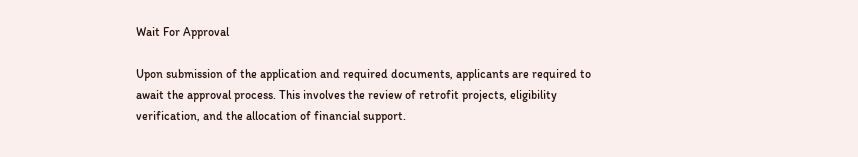Wait For Approval

Upon submission of the application and required documents, applicants are required to await the approval process. This involves the review of retrofit projects, eligibility verification, and the allocation of financial support.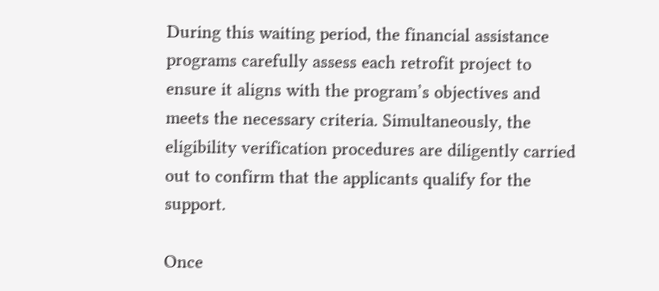During this waiting period, the financial assistance programs carefully assess each retrofit project to ensure it aligns with the program’s objectives and meets the necessary criteria. Simultaneously, the eligibility verification procedures are diligently carried out to confirm that the applicants qualify for the support.

Once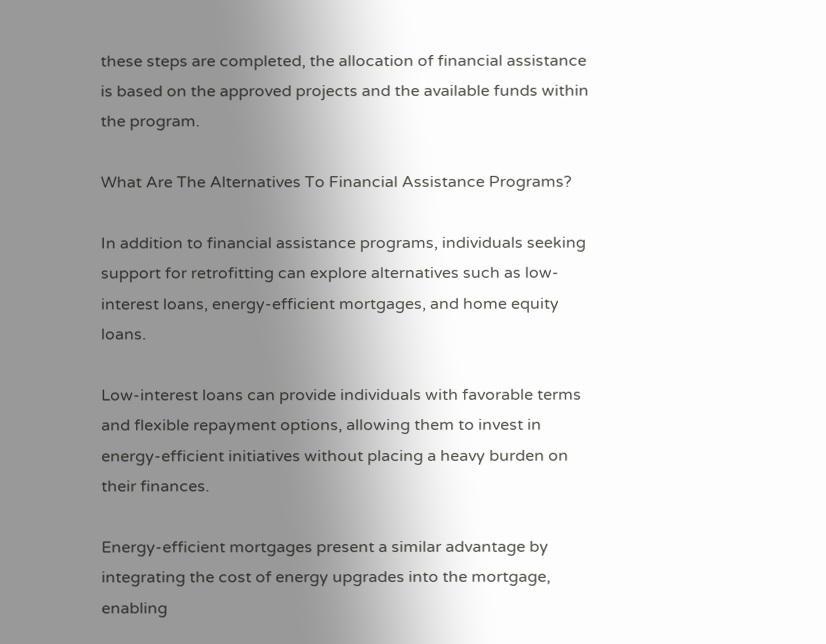these steps are completed, the allocation of financial assistance is based on the approved projects and the available funds within the program.

What Are The Alternatives To Financial Assistance Programs?

In addition to financial assistance programs, individuals seeking support for retrofitting can explore alternatives such as low-interest loans, energy-efficient mortgages, and home equity loans.

Low-interest loans can provide individuals with favorable terms and flexible repayment options, allowing them to invest in energy-efficient initiatives without placing a heavy burden on their finances.

Energy-efficient mortgages present a similar advantage by integrating the cost of energy upgrades into the mortgage, enabling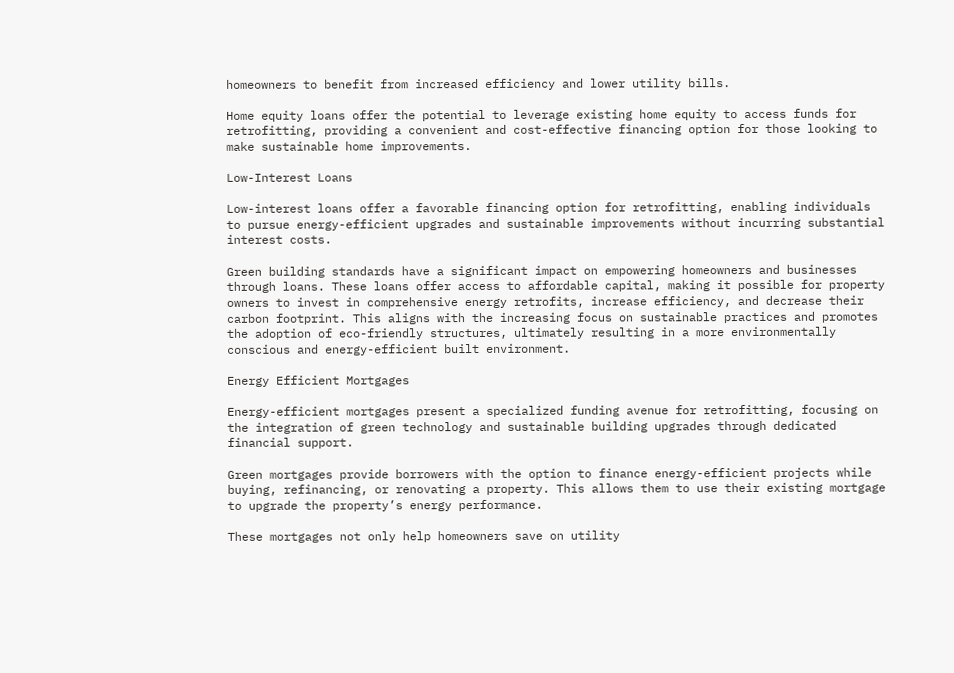homeowners to benefit from increased efficiency and lower utility bills.

Home equity loans offer the potential to leverage existing home equity to access funds for retrofitting, providing a convenient and cost-effective financing option for those looking to make sustainable home improvements.

Low-Interest Loans

Low-interest loans offer a favorable financing option for retrofitting, enabling individuals to pursue energy-efficient upgrades and sustainable improvements without incurring substantial interest costs.

Green building standards have a significant impact on empowering homeowners and businesses through loans. These loans offer access to affordable capital, making it possible for property owners to invest in comprehensive energy retrofits, increase efficiency, and decrease their carbon footprint. This aligns with the increasing focus on sustainable practices and promotes the adoption of eco-friendly structures, ultimately resulting in a more environmentally conscious and energy-efficient built environment.

Energy Efficient Mortgages

Energy-efficient mortgages present a specialized funding avenue for retrofitting, focusing on the integration of green technology and sustainable building upgrades through dedicated financial support.

Green mortgages provide borrowers with the option to finance energy-efficient projects while buying, refinancing, or renovating a property. This allows them to use their existing mortgage to upgrade the property’s energy performance.

These mortgages not only help homeowners save on utility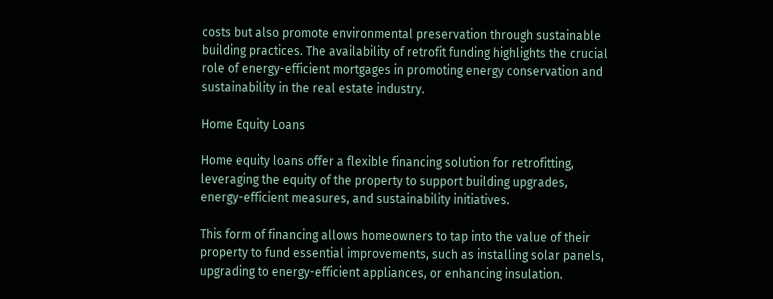costs but also promote environmental preservation through sustainable building practices. The availability of retrofit funding highlights the crucial role of energy-efficient mortgages in promoting energy conservation and sustainability in the real estate industry.

Home Equity Loans

Home equity loans offer a flexible financing solution for retrofitting, leveraging the equity of the property to support building upgrades, energy-efficient measures, and sustainability initiatives.

This form of financing allows homeowners to tap into the value of their property to fund essential improvements, such as installing solar panels, upgrading to energy-efficient appliances, or enhancing insulation.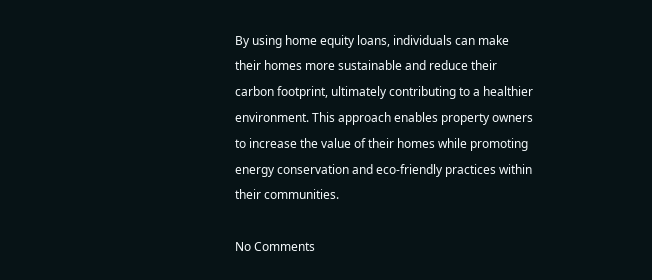By using home equity loans, individuals can make their homes more sustainable and reduce their carbon footprint, ultimately contributing to a healthier environment. This approach enables property owners to increase the value of their homes while promoting energy conservation and eco-friendly practices within their communities.

No Comments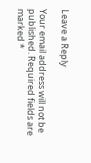Leave a Reply

Your email address will not be published. Required fields are marked *